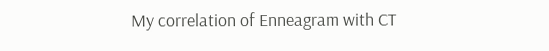My correlation of Enneagram with CT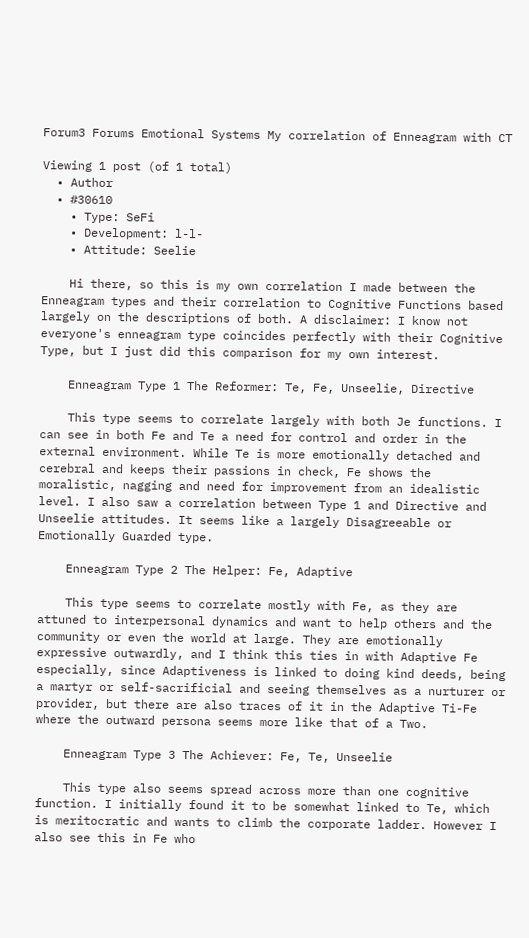Forum3 Forums Emotional Systems My correlation of Enneagram with CT

Viewing 1 post (of 1 total)
  • Author
  • #30610
    • Type: SeFi
    • Development: l-l-
    • Attitude: Seelie

    Hi there, so this is my own correlation I made between the Enneagram types and their correlation to Cognitive Functions based largely on the descriptions of both. A disclaimer: I know not everyone's enneagram type coincides perfectly with their Cognitive Type, but I just did this comparison for my own interest.

    Enneagram Type 1 The Reformer: Te, Fe, Unseelie, Directive

    This type seems to correlate largely with both Je functions. I can see in both Fe and Te a need for control and order in the external environment. While Te is more emotionally detached and cerebral and keeps their passions in check, Fe shows the moralistic, nagging and need for improvement from an idealistic level. I also saw a correlation between Type 1 and Directive and Unseelie attitudes. It seems like a largely Disagreeable or Emotionally Guarded type.

    Enneagram Type 2 The Helper: Fe, Adaptive

    This type seems to correlate mostly with Fe, as they are attuned to interpersonal dynamics and want to help others and the community or even the world at large. They are emotionally expressive outwardly, and I think this ties in with Adaptive Fe especially, since Adaptiveness is linked to doing kind deeds, being a martyr or self-sacrificial and seeing themselves as a nurturer or provider, but there are also traces of it in the Adaptive Ti-Fe where the outward persona seems more like that of a Two.

    Enneagram Type 3 The Achiever: Fe, Te, Unseelie

    This type also seems spread across more than one cognitive function. I initially found it to be somewhat linked to Te, which is meritocratic and wants to climb the corporate ladder. However I also see this in Fe who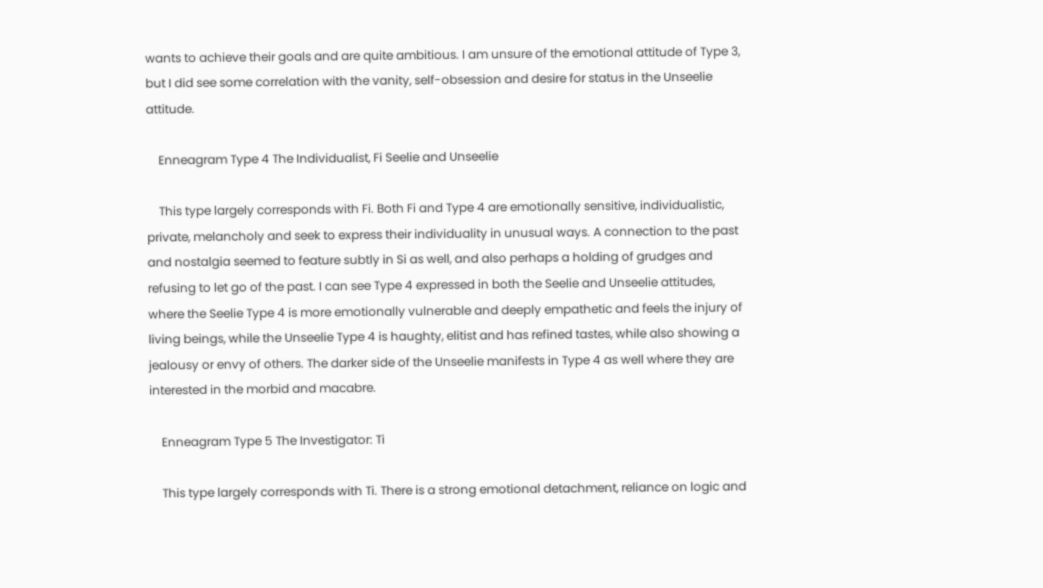wants to achieve their goals and are quite ambitious. I am unsure of the emotional attitude of Type 3, but I did see some correlation with the vanity, self-obsession and desire for status in the Unseelie attitude.

    Enneagram Type 4 The Individualist, Fi Seelie and Unseelie

    This type largely corresponds with Fi. Both Fi and Type 4 are emotionally sensitive, individualistic, private, melancholy and seek to express their individuality in unusual ways. A connection to the past and nostalgia seemed to feature subtly in Si as well, and also perhaps a holding of grudges and refusing to let go of the past. I can see Type 4 expressed in both the Seelie and Unseelie attitudes, where the Seelie Type 4 is more emotionally vulnerable and deeply empathetic and feels the injury of living beings, while the Unseelie Type 4 is haughty, elitist and has refined tastes, while also showing a jealousy or envy of others. The darker side of the Unseelie manifests in Type 4 as well where they are interested in the morbid and macabre.

    Enneagram Type 5 The Investigator: Ti

    This type largely corresponds with Ti. There is a strong emotional detachment, reliance on logic and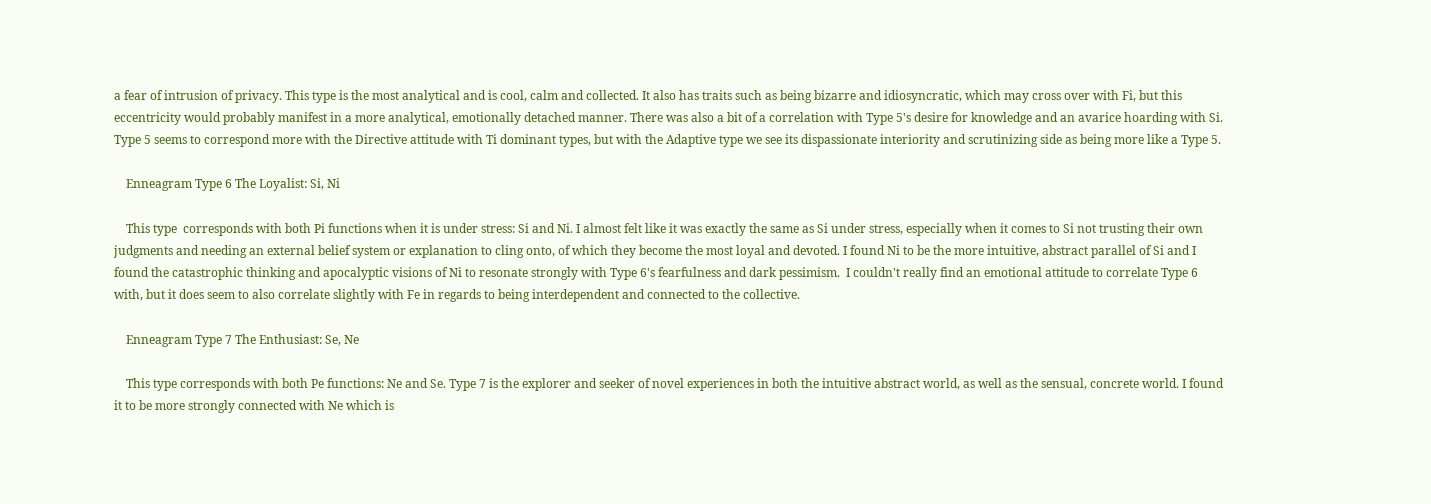a fear of intrusion of privacy. This type is the most analytical and is cool, calm and collected. It also has traits such as being bizarre and idiosyncratic, which may cross over with Fi, but this eccentricity would probably manifest in a more analytical, emotionally detached manner. There was also a bit of a correlation with Type 5's desire for knowledge and an avarice hoarding with Si. Type 5 seems to correspond more with the Directive attitude with Ti dominant types, but with the Adaptive type we see its dispassionate interiority and scrutinizing side as being more like a Type 5.

    Enneagram Type 6 The Loyalist: Si, Ni

    This type  corresponds with both Pi functions when it is under stress: Si and Ni. I almost felt like it was exactly the same as Si under stress, especially when it comes to Si not trusting their own judgments and needing an external belief system or explanation to cling onto, of which they become the most loyal and devoted. I found Ni to be the more intuitive, abstract parallel of Si and I found the catastrophic thinking and apocalyptic visions of Ni to resonate strongly with Type 6's fearfulness and dark pessimism.  I couldn't really find an emotional attitude to correlate Type 6 with, but it does seem to also correlate slightly with Fe in regards to being interdependent and connected to the collective.

    Enneagram Type 7 The Enthusiast: Se, Ne

    This type corresponds with both Pe functions: Ne and Se. Type 7 is the explorer and seeker of novel experiences in both the intuitive abstract world, as well as the sensual, concrete world. I found it to be more strongly connected with Ne which is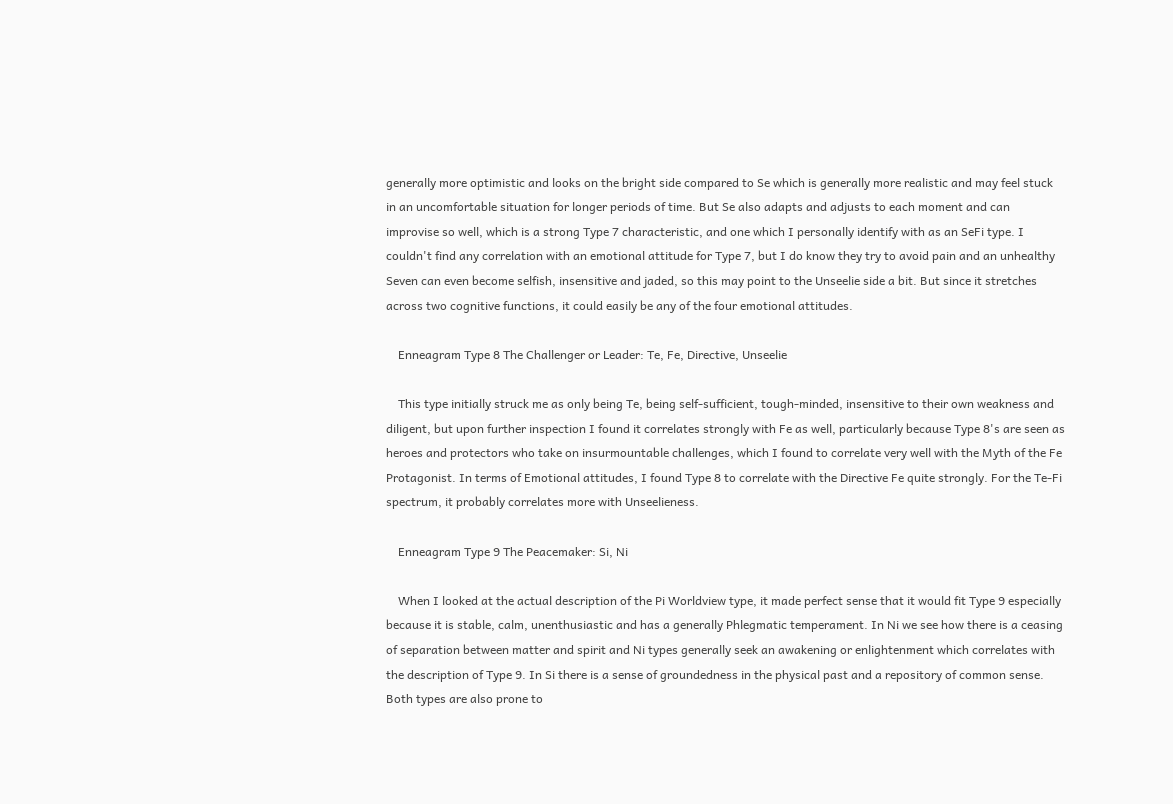generally more optimistic and looks on the bright side compared to Se which is generally more realistic and may feel stuck in an uncomfortable situation for longer periods of time. But Se also adapts and adjusts to each moment and can improvise so well, which is a strong Type 7 characteristic, and one which I personally identify with as an SeFi type. I couldn't find any correlation with an emotional attitude for Type 7, but I do know they try to avoid pain and an unhealthy Seven can even become selfish, insensitive and jaded, so this may point to the Unseelie side a bit. But since it stretches across two cognitive functions, it could easily be any of the four emotional attitudes.

    Enneagram Type 8 The Challenger or Leader: Te, Fe, Directive, Unseelie

    This type initially struck me as only being Te, being self-sufficient, tough-minded, insensitive to their own weakness and diligent, but upon further inspection I found it correlates strongly with Fe as well, particularly because Type 8's are seen as heroes and protectors who take on insurmountable challenges, which I found to correlate very well with the Myth of the Fe Protagonist. In terms of Emotional attitudes, I found Type 8 to correlate with the Directive Fe quite strongly. For the Te-Fi spectrum, it probably correlates more with Unseelieness.

    Enneagram Type 9 The Peacemaker: Si, Ni

    When I looked at the actual description of the Pi Worldview type, it made perfect sense that it would fit Type 9 especially because it is stable, calm, unenthusiastic and has a generally Phlegmatic temperament. In Ni we see how there is a ceasing of separation between matter and spirit and Ni types generally seek an awakening or enlightenment which correlates with the description of Type 9. In Si there is a sense of groundedness in the physical past and a repository of common sense. Both types are also prone to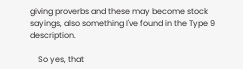giving proverbs and these may become stock sayings, also something I've found in the Type 9 description.

    So yes, that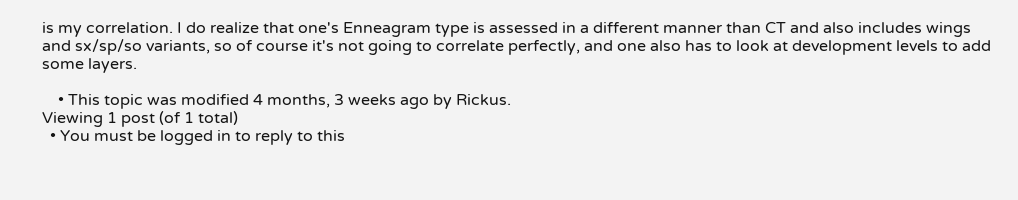is my correlation. I do realize that one's Enneagram type is assessed in a different manner than CT and also includes wings and sx/sp/so variants, so of course it's not going to correlate perfectly, and one also has to look at development levels to add some layers.

    • This topic was modified 4 months, 3 weeks ago by Rickus.
Viewing 1 post (of 1 total)
  • You must be logged in to reply to this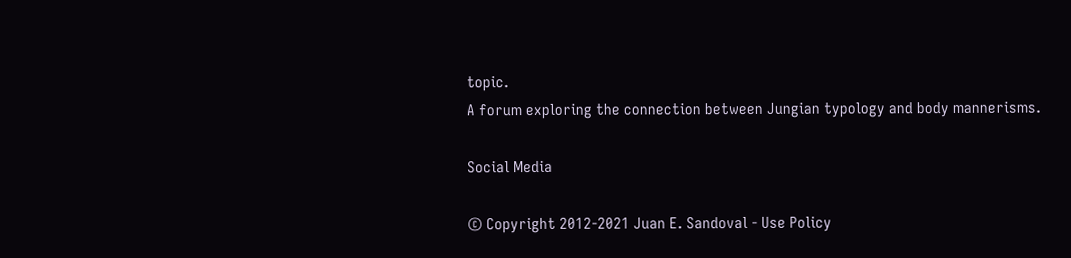topic.
A forum exploring the connection between Jungian typology and body mannerisms.

Social Media

© Copyright 2012-2021 Juan E. Sandoval - Use Policy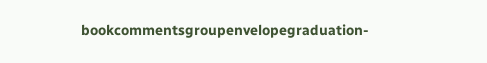bookcommentsgroupenvelopegraduation-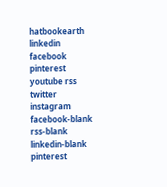hatbookearth linkedin facebook pinterest youtube rss twitter instagram facebook-blank rss-blank linkedin-blank pinterest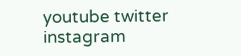youtube twitter instagram